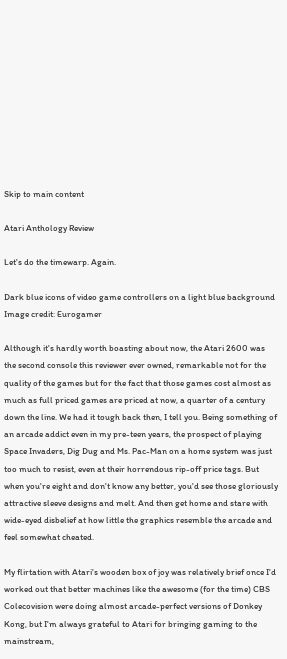Skip to main content

Atari Anthology Review

Let's do the timewarp. Again.

Dark blue icons of video game controllers on a light blue background
Image credit: Eurogamer

Although it's hardly worth boasting about now, the Atari 2600 was the second console this reviewer ever owned, remarkable not for the quality of the games but for the fact that those games cost almost as much as full priced games are priced at now, a quarter of a century down the line. We had it tough back then, I tell you. Being something of an arcade addict even in my pre-teen years, the prospect of playing Space Invaders, Dig Dug and Ms. Pac-Man on a home system was just too much to resist, even at their horrendous rip-off price tags. But when you're eight and don't know any better, you'd see those gloriously attractive sleeve designs and melt. And then get home and stare with wide-eyed disbelief at how little the graphics resemble the arcade and feel somewhat cheated.

My flirtation with Atari's wooden box of joy was relatively brief once I'd worked out that better machines like the awesome (for the time) CBS Colecovision were doing almost arcade-perfect versions of Donkey Kong, but I'm always grateful to Atari for bringing gaming to the mainstream,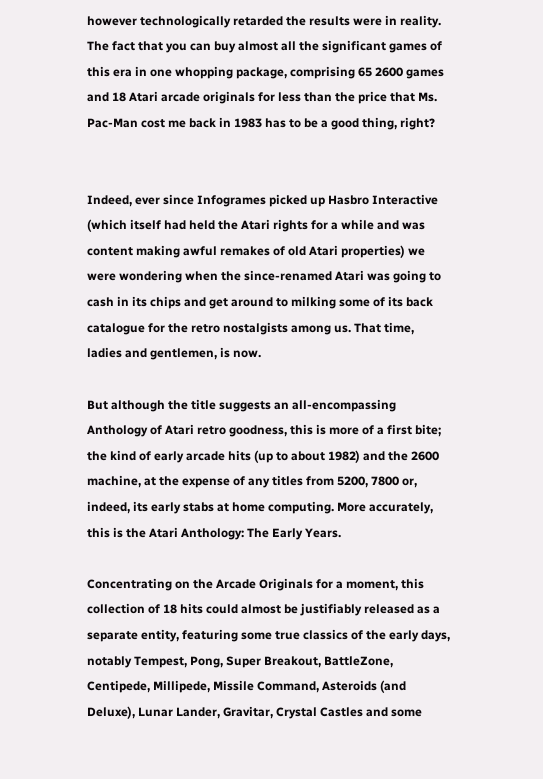however technologically retarded the results were in reality. The fact that you can buy almost all the significant games of this era in one whopping package, comprising 65 2600 games and 18 Atari arcade originals for less than the price that Ms. Pac-Man cost me back in 1983 has to be a good thing, right?


Indeed, ever since Infogrames picked up Hasbro Interactive (which itself had held the Atari rights for a while and was content making awful remakes of old Atari properties) we were wondering when the since-renamed Atari was going to cash in its chips and get around to milking some of its back catalogue for the retro nostalgists among us. That time, ladies and gentlemen, is now.

But although the title suggests an all-encompassing Anthology of Atari retro goodness, this is more of a first bite; the kind of early arcade hits (up to about 1982) and the 2600 machine, at the expense of any titles from 5200, 7800 or, indeed, its early stabs at home computing. More accurately, this is the Atari Anthology: The Early Years.

Concentrating on the Arcade Originals for a moment, this collection of 18 hits could almost be justifiably released as a separate entity, featuring some true classics of the early days, notably Tempest, Pong, Super Breakout, BattleZone, Centipede, Millipede, Missile Command, Asteroids (and Deluxe), Lunar Lander, Gravitar, Crystal Castles and some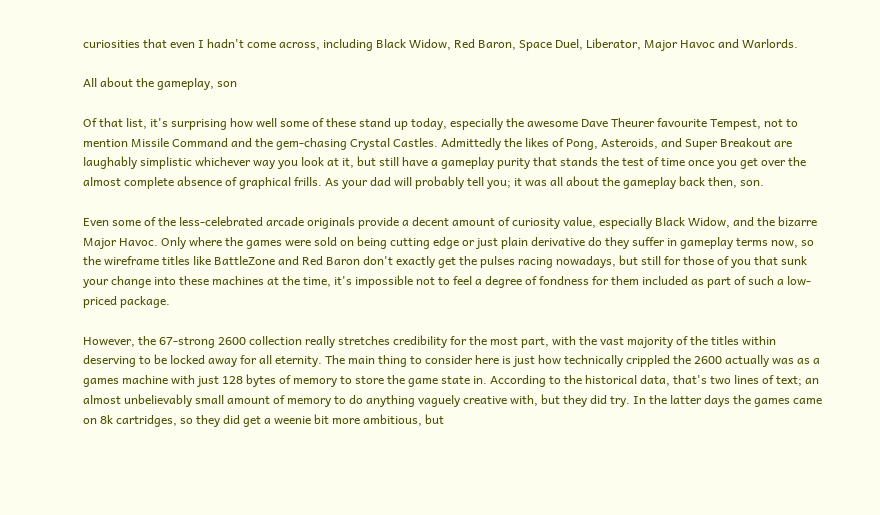curiosities that even I hadn't come across, including Black Widow, Red Baron, Space Duel, Liberator, Major Havoc and Warlords.

All about the gameplay, son

Of that list, it's surprising how well some of these stand up today, especially the awesome Dave Theurer favourite Tempest, not to mention Missile Command and the gem-chasing Crystal Castles. Admittedly the likes of Pong, Asteroids, and Super Breakout are laughably simplistic whichever way you look at it, but still have a gameplay purity that stands the test of time once you get over the almost complete absence of graphical frills. As your dad will probably tell you; it was all about the gameplay back then, son.

Even some of the less-celebrated arcade originals provide a decent amount of curiosity value, especially Black Widow, and the bizarre Major Havoc. Only where the games were sold on being cutting edge or just plain derivative do they suffer in gameplay terms now, so the wireframe titles like BattleZone and Red Baron don't exactly get the pulses racing nowadays, but still for those of you that sunk your change into these machines at the time, it's impossible not to feel a degree of fondness for them included as part of such a low-priced package.

However, the 67-strong 2600 collection really stretches credibility for the most part, with the vast majority of the titles within deserving to be locked away for all eternity. The main thing to consider here is just how technically crippled the 2600 actually was as a games machine with just 128 bytes of memory to store the game state in. According to the historical data, that's two lines of text; an almost unbelievably small amount of memory to do anything vaguely creative with, but they did try. In the latter days the games came on 8k cartridges, so they did get a weenie bit more ambitious, but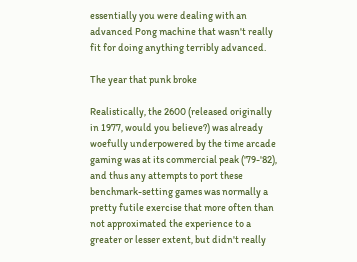essentially you were dealing with an advanced Pong machine that wasn't really fit for doing anything terribly advanced.

The year that punk broke

Realistically, the 2600 (released originally in 1977, would you believe?) was already woefully underpowered by the time arcade gaming was at its commercial peak ('79-'82), and thus any attempts to port these benchmark-setting games was normally a pretty futile exercise that more often than not approximated the experience to a greater or lesser extent, but didn't really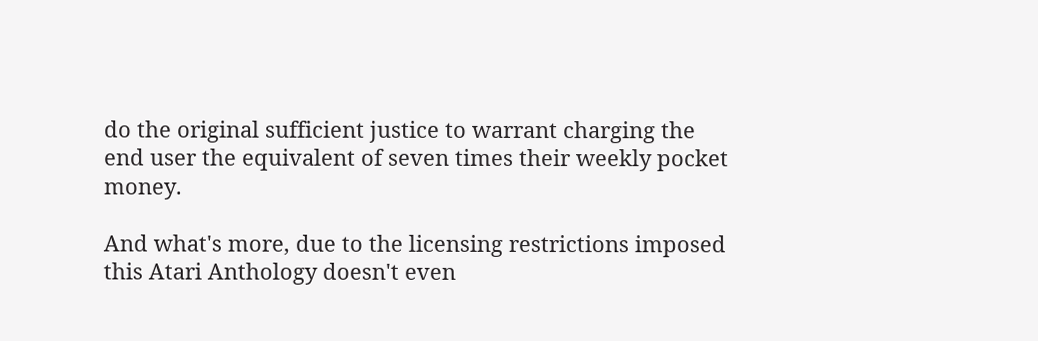do the original sufficient justice to warrant charging the end user the equivalent of seven times their weekly pocket money.

And what's more, due to the licensing restrictions imposed this Atari Anthology doesn't even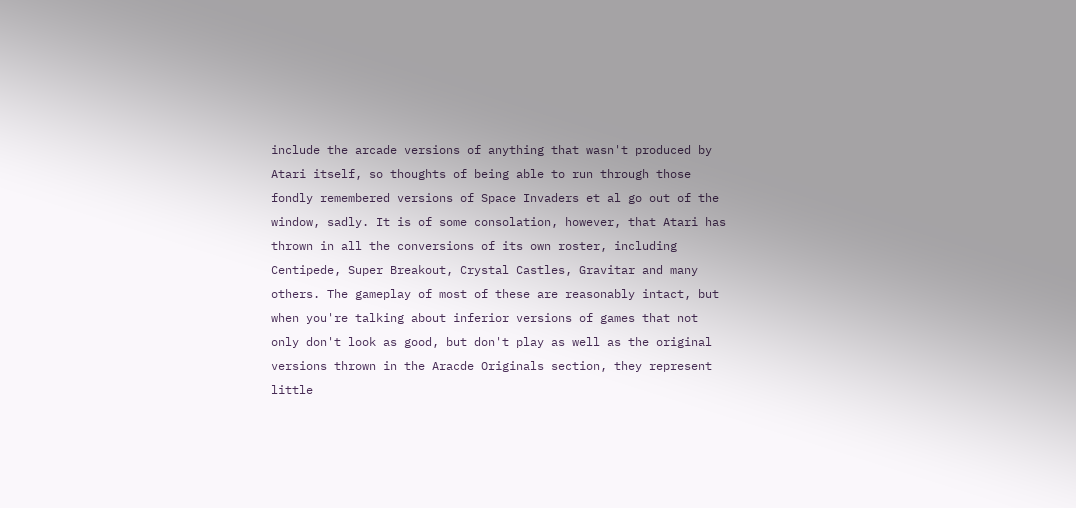include the arcade versions of anything that wasn't produced by Atari itself, so thoughts of being able to run through those fondly remembered versions of Space Invaders et al go out of the window, sadly. It is of some consolation, however, that Atari has thrown in all the conversions of its own roster, including Centipede, Super Breakout, Crystal Castles, Gravitar and many others. The gameplay of most of these are reasonably intact, but when you're talking about inferior versions of games that not only don't look as good, but don't play as well as the original versions thrown in the Aracde Originals section, they represent little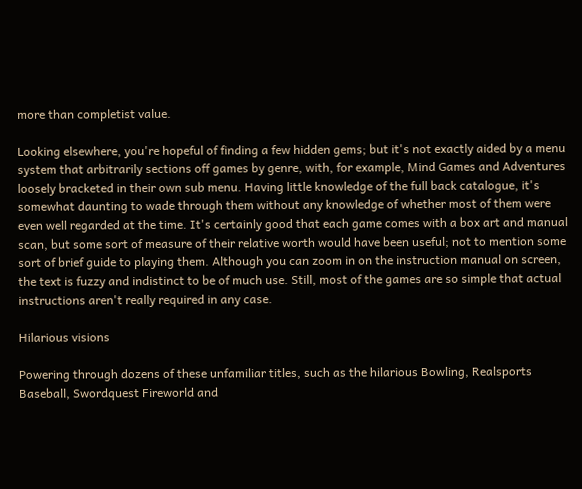more than completist value.

Looking elsewhere, you're hopeful of finding a few hidden gems; but it's not exactly aided by a menu system that arbitrarily sections off games by genre, with, for example, Mind Games and Adventures loosely bracketed in their own sub menu. Having little knowledge of the full back catalogue, it's somewhat daunting to wade through them without any knowledge of whether most of them were even well regarded at the time. It's certainly good that each game comes with a box art and manual scan, but some sort of measure of their relative worth would have been useful; not to mention some sort of brief guide to playing them. Although you can zoom in on the instruction manual on screen, the text is fuzzy and indistinct to be of much use. Still, most of the games are so simple that actual instructions aren't really required in any case.

Hilarious visions

Powering through dozens of these unfamiliar titles, such as the hilarious Bowling, Realsports Baseball, Swordquest Fireworld and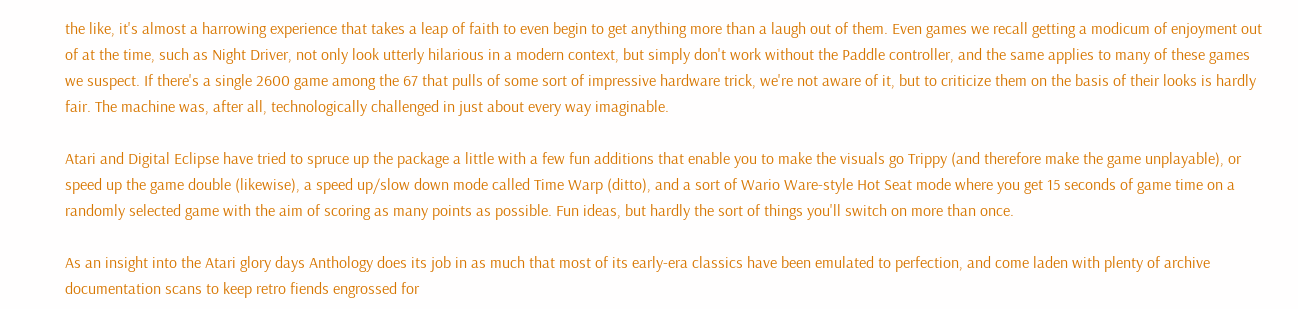the like, it's almost a harrowing experience that takes a leap of faith to even begin to get anything more than a laugh out of them. Even games we recall getting a modicum of enjoyment out of at the time, such as Night Driver, not only look utterly hilarious in a modern context, but simply don't work without the Paddle controller, and the same applies to many of these games we suspect. If there's a single 2600 game among the 67 that pulls of some sort of impressive hardware trick, we're not aware of it, but to criticize them on the basis of their looks is hardly fair. The machine was, after all, technologically challenged in just about every way imaginable.

Atari and Digital Eclipse have tried to spruce up the package a little with a few fun additions that enable you to make the visuals go Trippy (and therefore make the game unplayable), or speed up the game double (likewise), a speed up/slow down mode called Time Warp (ditto), and a sort of Wario Ware-style Hot Seat mode where you get 15 seconds of game time on a randomly selected game with the aim of scoring as many points as possible. Fun ideas, but hardly the sort of things you'll switch on more than once.

As an insight into the Atari glory days Anthology does its job in as much that most of its early-era classics have been emulated to perfection, and come laden with plenty of archive documentation scans to keep retro fiends engrossed for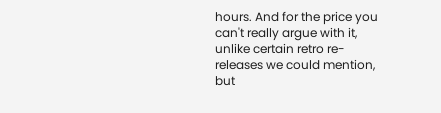hours. And for the price you can't really argue with it, unlike certain retro re-releases we could mention, but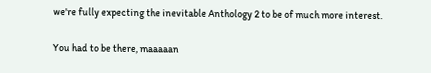we're fully expecting the inevitable Anthology 2 to be of much more interest.

You had to be there, maaaaan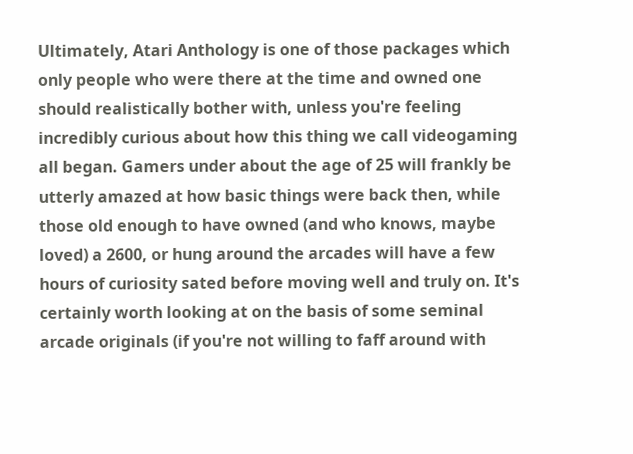Ultimately, Atari Anthology is one of those packages which only people who were there at the time and owned one should realistically bother with, unless you're feeling incredibly curious about how this thing we call videogaming all began. Gamers under about the age of 25 will frankly be utterly amazed at how basic things were back then, while those old enough to have owned (and who knows, maybe loved) a 2600, or hung around the arcades will have a few hours of curiosity sated before moving well and truly on. It's certainly worth looking at on the basis of some seminal arcade originals (if you're not willing to faff around with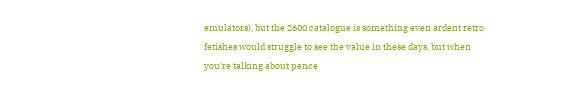emulators), but the 2600 catalogue is something even ardent retro fetishes would struggle to see the value in these days, but when you're talking about pence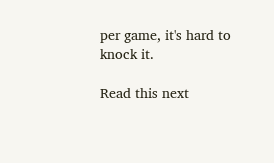per game, it's hard to knock it.

Read this next